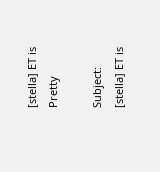[stella] ET is Pretty

Subject: [stella] ET is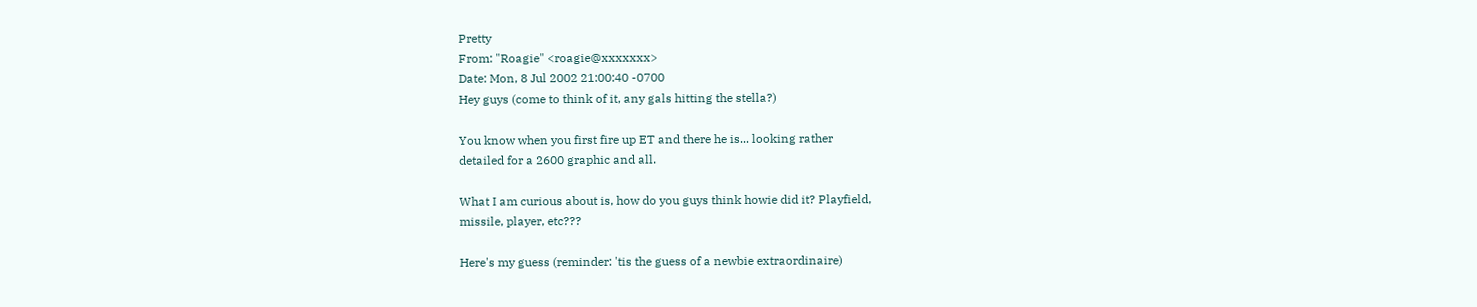Pretty
From: "Roagie" <roagie@xxxxxxx>
Date: Mon, 8 Jul 2002 21:00:40 -0700
Hey guys (come to think of it, any gals hitting the stella?)

You know when you first fire up ET and there he is... looking rather
detailed for a 2600 graphic and all.

What I am curious about is, how do you guys think howie did it? Playfield,
missile, player, etc???

Here's my guess (reminder: 'tis the guess of a newbie extraordinaire)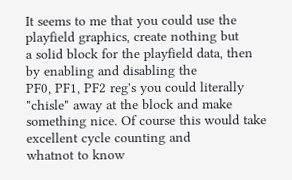It seems to me that you could use the playfield graphics, create nothing but
a solid block for the playfield data, then by enabling and disabling the
PF0, PF1, PF2 reg's you could literally "chisle" away at the block and make
something nice. Of course this would take excellent cycle counting and
whatnot to know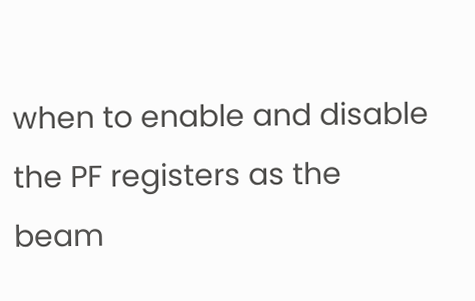when to enable and disable the PF registers as the beam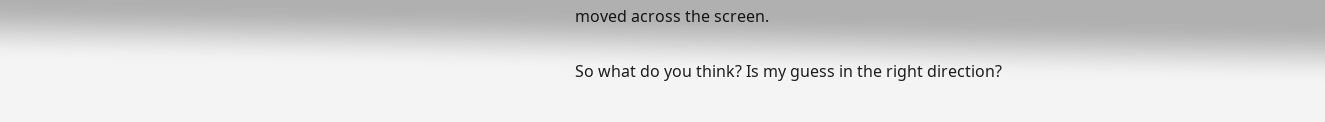moved across the screen.

So what do you think? Is my guess in the right direction?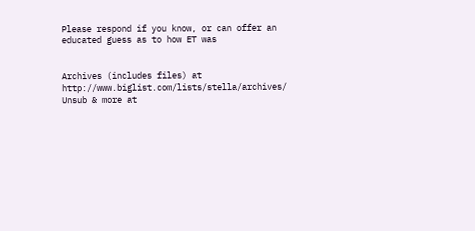Please respond if you know, or can offer an educated guess as to how ET was


Archives (includes files) at http://www.biglist.com/lists/stella/archives/
Unsub & more at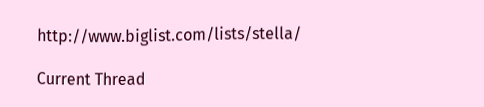http://www.biglist.com/lists/stella/

Current Thread